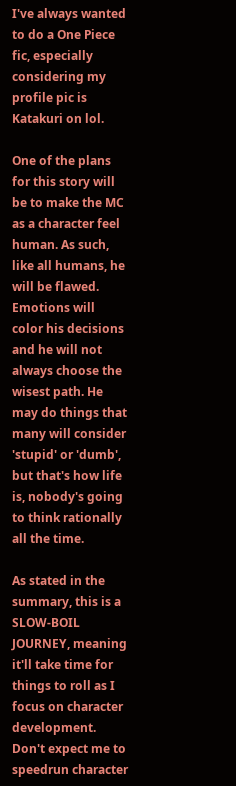I've always wanted to do a One Piece fic, especially considering my profile pic is Katakuri on lol.

One of the plans for this story will be to make the MC as a character feel human. As such, like all humans, he will be flawed. Emotions will color his decisions and he will not always choose the wisest path. He may do things that many will consider 'stupid' or 'dumb', but that's how life is, nobody's going to think rationally all the time.

As stated in the summary, this is a SLOW-BOIL JOURNEY, meaning it'll take time for things to roll as I focus on character development. Don't expect me to speedrun character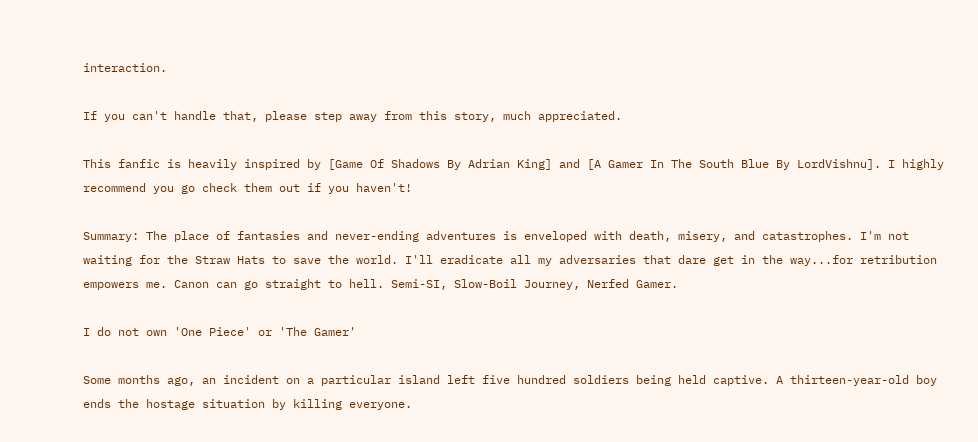interaction.

If you can't handle that, please step away from this story, much appreciated.

This fanfic is heavily inspired by [Game Of Shadows By Adrian King] and [A Gamer In The South Blue By LordVishnu]. I highly recommend you go check them out if you haven't!

Summary: The place of fantasies and never-ending adventures is enveloped with death, misery, and catastrophes. I'm not waiting for the Straw Hats to save the world. I'll eradicate all my adversaries that dare get in the way...for retribution empowers me. Canon can go straight to hell. Semi-SI, Slow-Boil Journey, Nerfed Gamer.

I do not own 'One Piece' or 'The Gamer'

Some months ago, an incident on a particular island left five hundred soldiers being held captive. A thirteen-year-old boy ends the hostage situation by killing everyone.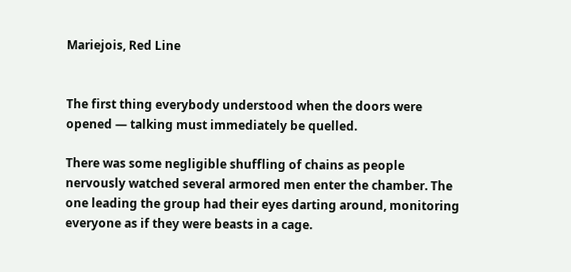Mariejois, Red Line


The first thing everybody understood when the doors were opened — talking must immediately be quelled.

There was some negligible shuffling of chains as people nervously watched several armored men enter the chamber. The one leading the group had their eyes darting around, monitoring everyone as if they were beasts in a cage.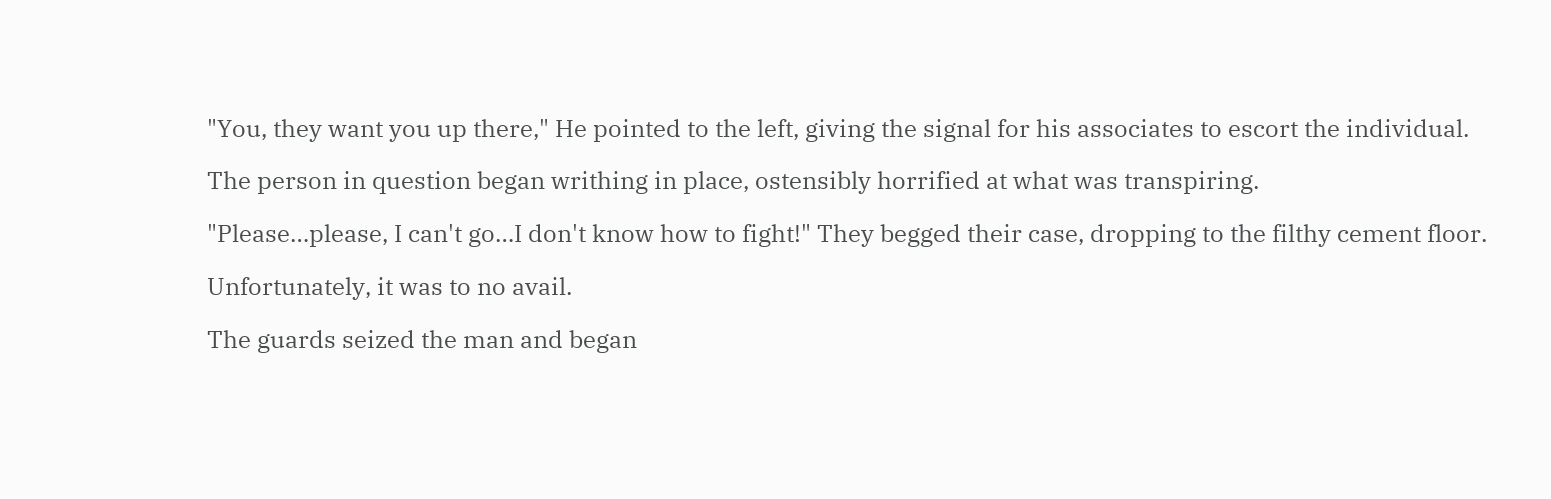"You, they want you up there," He pointed to the left, giving the signal for his associates to escort the individual.

The person in question began writhing in place, ostensibly horrified at what was transpiring.

"Please…please, I can't go…I don't know how to fight!" They begged their case, dropping to the filthy cement floor.

Unfortunately, it was to no avail.

The guards seized the man and began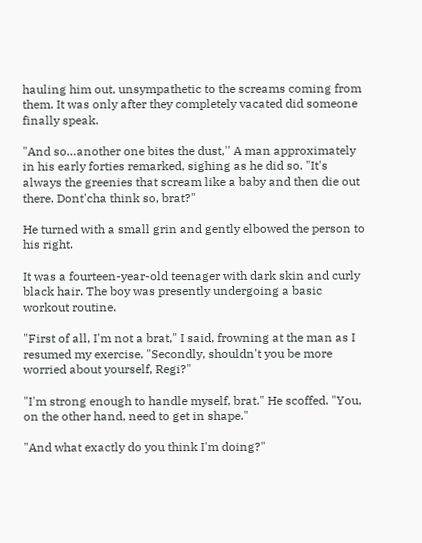hauling him out, unsympathetic to the screams coming from them. It was only after they completely vacated did someone finally speak.

"And so…another one bites the dust,'' A man approximately in his early forties remarked, sighing as he did so. "It's always the greenies that scream like a baby and then die out there. Dont'cha think so, brat?"

He turned with a small grin and gently elbowed the person to his right.

It was a fourteen-year-old teenager with dark skin and curly black hair. The boy was presently undergoing a basic workout routine.

"First of all, I'm not a brat," I said, frowning at the man as I resumed my exercise. "Secondly, shouldn't you be more worried about yourself, Regi?"

"I'm strong enough to handle myself, brat." He scoffed. "You, on the other hand, need to get in shape."

"And what exactly do you think I'm doing?"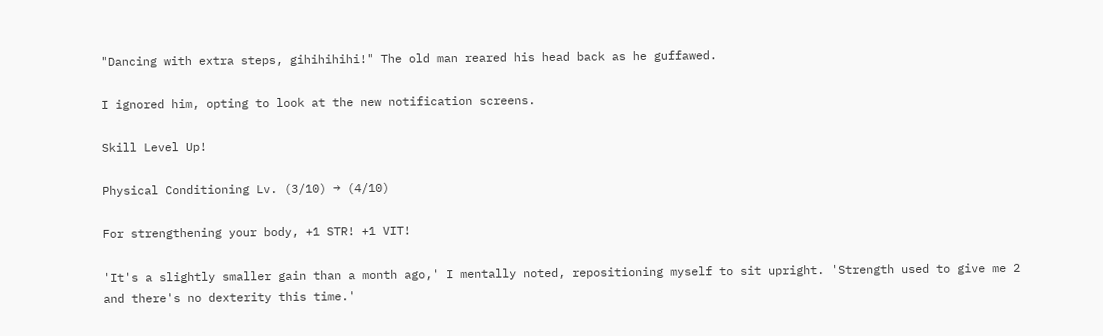"Dancing with extra steps, gihihihihi!" The old man reared his head back as he guffawed.

I ignored him, opting to look at the new notification screens.

Skill Level Up!

Physical Conditioning Lv. (3/10) → (4/10)

For strengthening your body, +1 STR! +1 VIT!

'It's a slightly smaller gain than a month ago,' I mentally noted, repositioning myself to sit upright. 'Strength used to give me 2 and there's no dexterity this time.'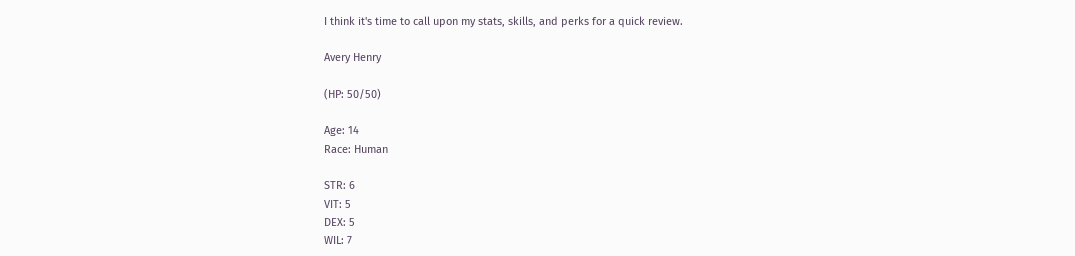I think it's time to call upon my stats, skills, and perks for a quick review.

Avery Henry

(HP: 50/50)

Age: 14
Race: Human

STR: 6
VIT: 5
DEX: 5
WIL: 7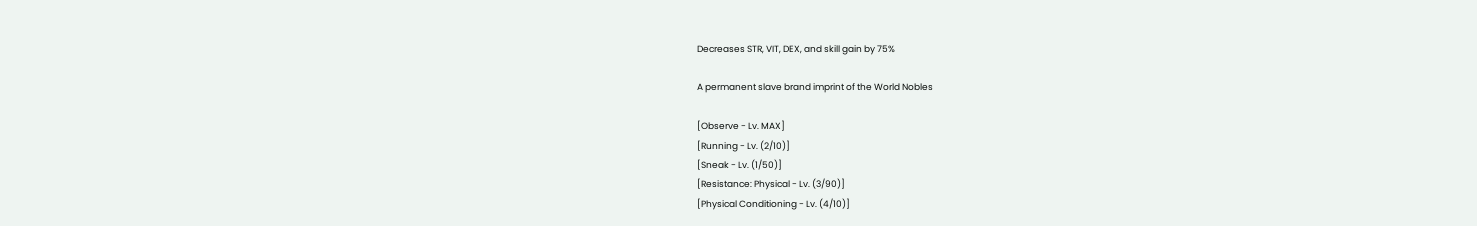Decreases STR, VIT, DEX, and skill gain by 75%

A permanent slave brand imprint of the World Nobles

[Observe - Lv. MAX]
[Running - Lv. (2/10)]
[Sneak - Lv. (1/50)]
[Resistance: Physical - Lv. (3/90)]
[Physical Conditioning - Lv. (4/10)]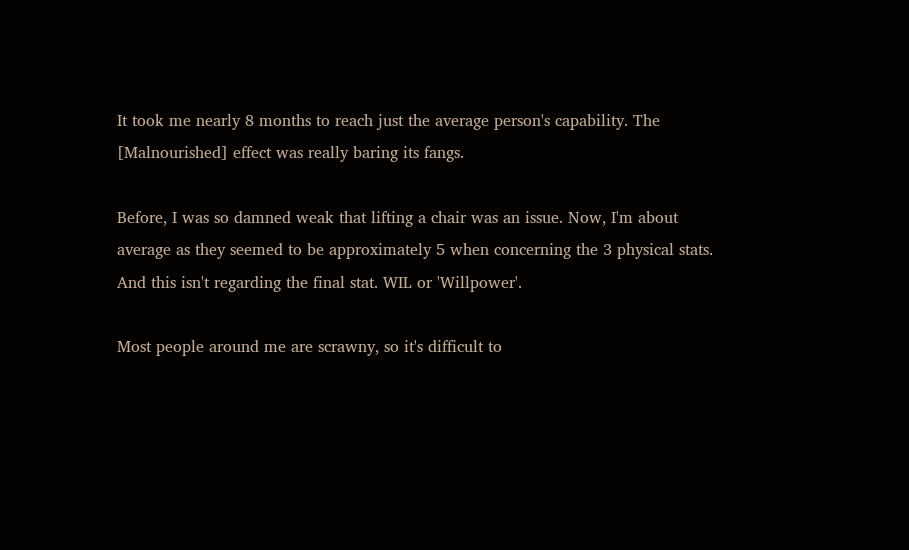It took me nearly 8 months to reach just the average person's capability. The [Malnourished] effect was really baring its fangs.

Before, I was so damned weak that lifting a chair was an issue. Now, I'm about average as they seemed to be approximately 5 when concerning the 3 physical stats. And this isn't regarding the final stat. WIL or 'Willpower'.

Most people around me are scrawny, so it's difficult to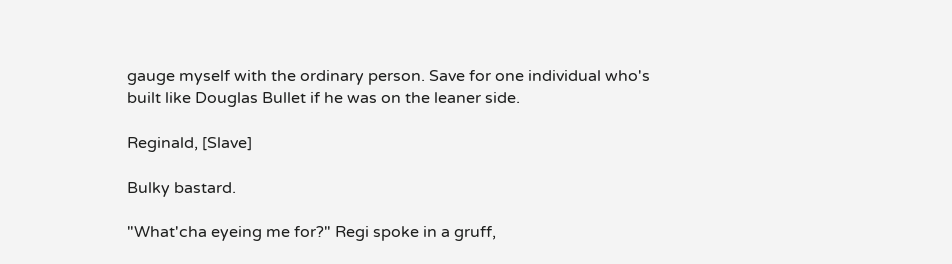gauge myself with the ordinary person. Save for one individual who's built like Douglas Bullet if he was on the leaner side.

Reginald, [Slave]

Bulky bastard.

"What'cha eyeing me for?" Regi spoke in a gruff,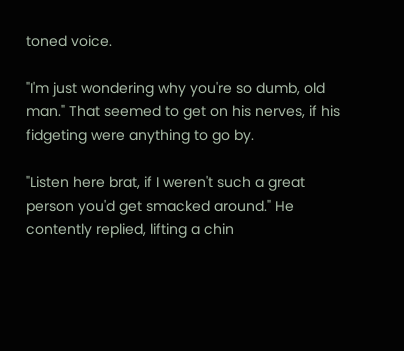toned voice.

"I'm just wondering why you're so dumb, old man." That seemed to get on his nerves, if his fidgeting were anything to go by.

"Listen here brat, if I weren't such a great person you'd get smacked around." He contently replied, lifting a chin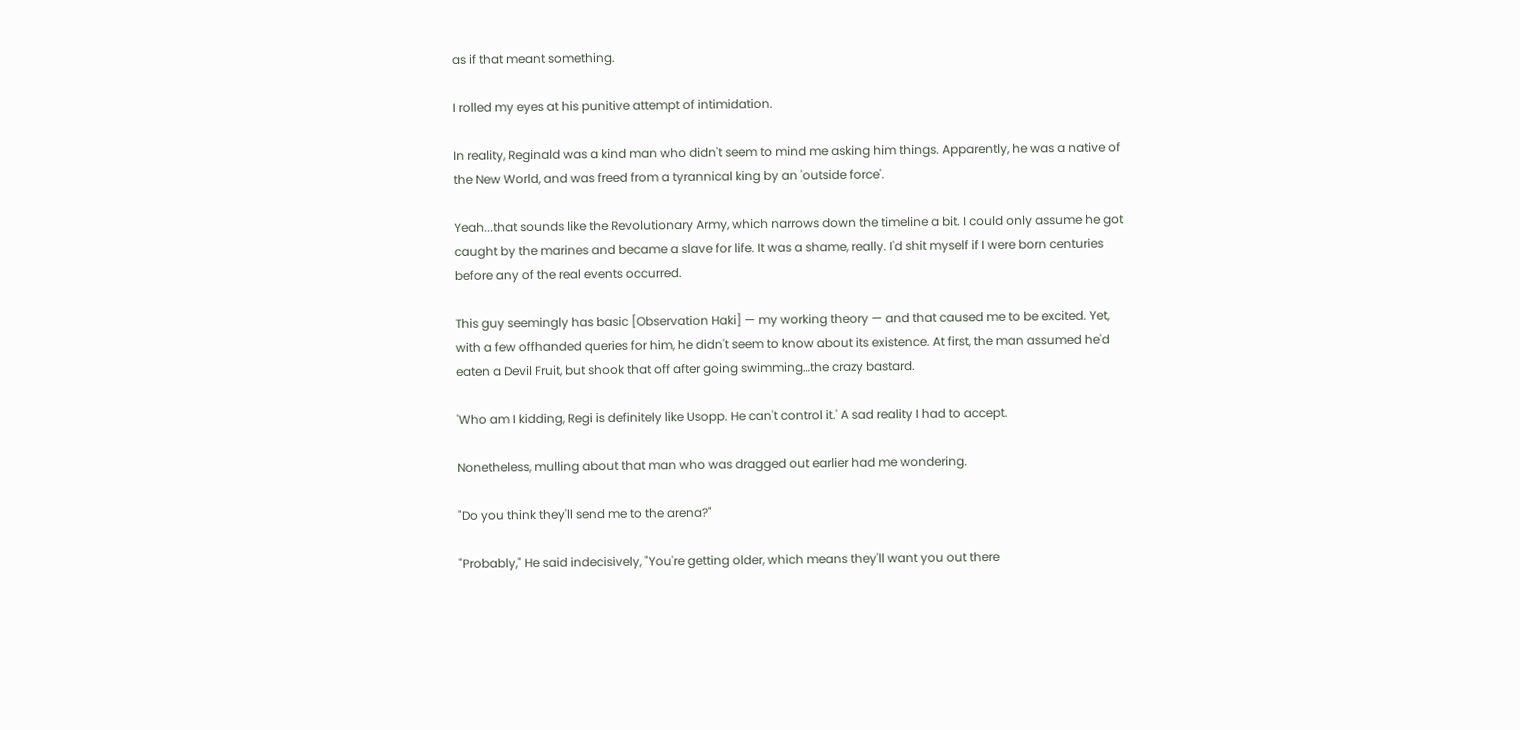as if that meant something.

I rolled my eyes at his punitive attempt of intimidation.

In reality, Reginald was a kind man who didn't seem to mind me asking him things. Apparently, he was a native of the New World, and was freed from a tyrannical king by an 'outside force'.

Yeah...that sounds like the Revolutionary Army, which narrows down the timeline a bit. I could only assume he got caught by the marines and became a slave for life. It was a shame, really. I'd shit myself if I were born centuries before any of the real events occurred.

This guy seemingly has basic [Observation Haki] — my working theory — and that caused me to be excited. Yet, with a few offhanded queries for him, he didn't seem to know about its existence. At first, the man assumed he'd eaten a Devil Fruit, but shook that off after going swimming…the crazy bastard.

'Who am I kidding, Regi is definitely like Usopp. He can't control it.' A sad reality I had to accept.

Nonetheless, mulling about that man who was dragged out earlier had me wondering.

"Do you think they'll send me to the arena?"

"Probably," He said indecisively, "You're getting older, which means they'll want you out there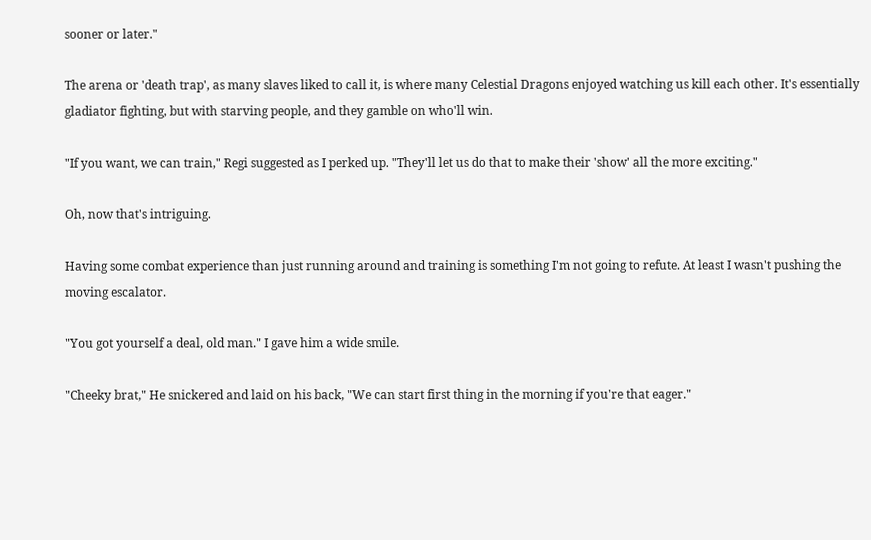sooner or later."

The arena or 'death trap', as many slaves liked to call it, is where many Celestial Dragons enjoyed watching us kill each other. It's essentially gladiator fighting, but with starving people, and they gamble on who'll win.

"If you want, we can train," Regi suggested as I perked up. "They'll let us do that to make their 'show' all the more exciting."

Oh, now that's intriguing.

Having some combat experience than just running around and training is something I'm not going to refute. At least I wasn't pushing the moving escalator.

"You got yourself a deal, old man." I gave him a wide smile.

"Cheeky brat," He snickered and laid on his back, "We can start first thing in the morning if you're that eager."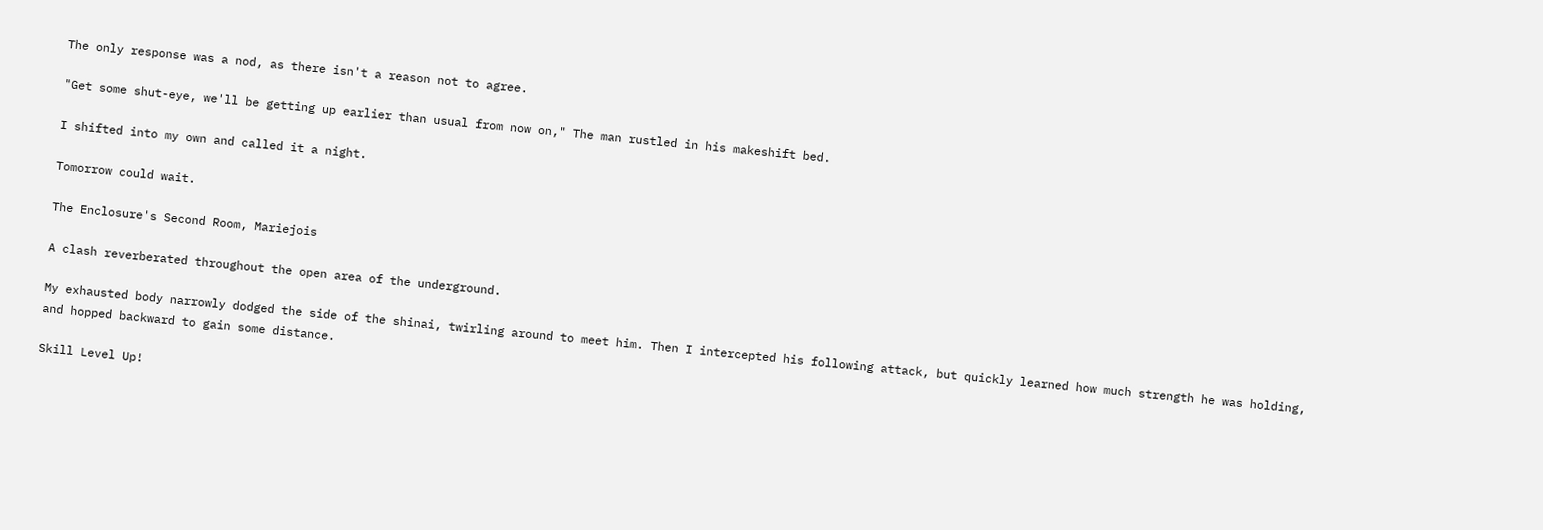The only response was a nod, as there isn't a reason not to agree.

"Get some shut-eye, we'll be getting up earlier than usual from now on," The man rustled in his makeshift bed.

I shifted into my own and called it a night.

Tomorrow could wait.

The Enclosure's Second Room, Mariejois

A clash reverberated throughout the open area of the underground.

My exhausted body narrowly dodged the side of the shinai, twirling around to meet him. Then I intercepted his following attack, but quickly learned how much strength he was holding, and hopped backward to gain some distance.

Skill Level Up!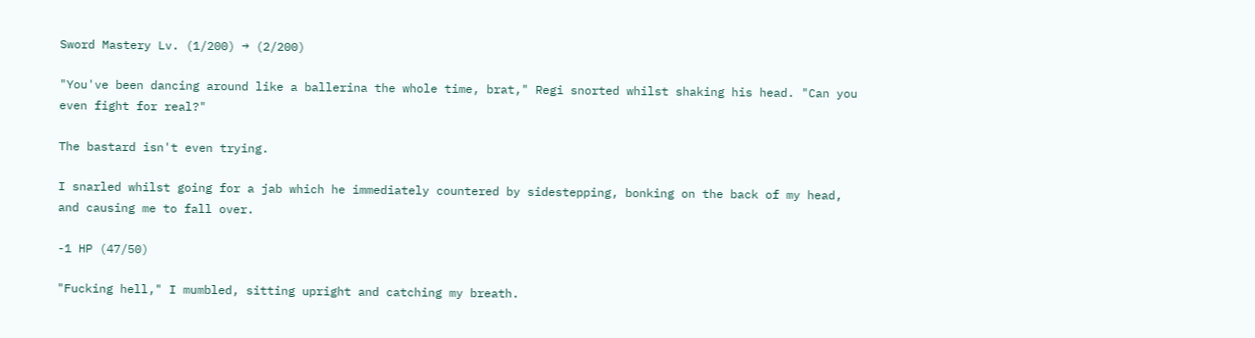Sword Mastery Lv. (1/200) → (2/200)

"You've been dancing around like a ballerina the whole time, brat," Regi snorted whilst shaking his head. "Can you even fight for real?"

The bastard isn't even trying.

I snarled whilst going for a jab which he immediately countered by sidestepping, bonking on the back of my head, and causing me to fall over.

-1 HP (47/50)

"Fucking hell," I mumbled, sitting upright and catching my breath.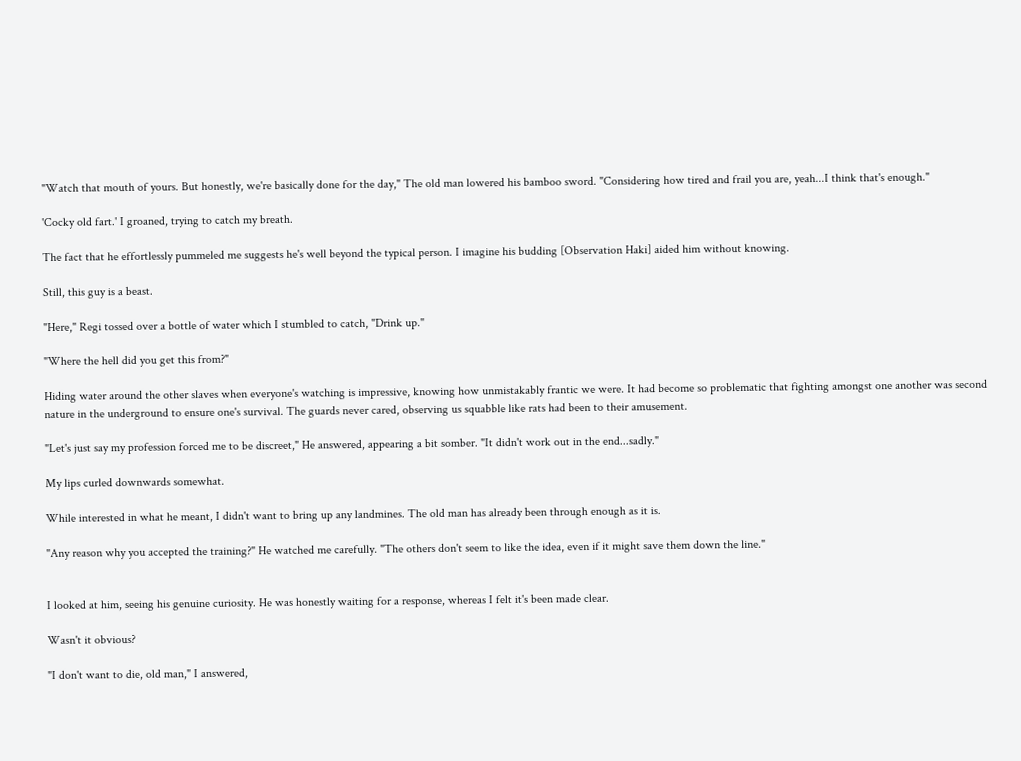"Watch that mouth of yours. But honestly, we're basically done for the day," The old man lowered his bamboo sword. "Considering how tired and frail you are, yeah...I think that's enough."

'Cocky old fart.' I groaned, trying to catch my breath.

The fact that he effortlessly pummeled me suggests he's well beyond the typical person. I imagine his budding [Observation Haki] aided him without knowing.

Still, this guy is a beast.

"Here," Regi tossed over a bottle of water which I stumbled to catch, "Drink up."

"Where the hell did you get this from?"

Hiding water around the other slaves when everyone's watching is impressive, knowing how unmistakably frantic we were. It had become so problematic that fighting amongst one another was second nature in the underground to ensure one's survival. The guards never cared, observing us squabble like rats had been to their amusement.

"Let's just say my profession forced me to be discreet," He answered, appearing a bit somber. "It didn't work out in the end...sadly."

My lips curled downwards somewhat.

While interested in what he meant, I didn't want to bring up any landmines. The old man has already been through enough as it is.

"Any reason why you accepted the training?" He watched me carefully. "The others don't seem to like the idea, even if it might save them down the line."


I looked at him, seeing his genuine curiosity. He was honestly waiting for a response, whereas I felt it's been made clear.

Wasn't it obvious?

"I don't want to die, old man," I answered,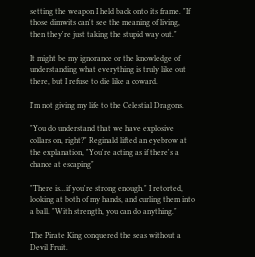setting the weapon I held back onto its frame. "If those dimwits can't see the meaning of living, then they're just taking the stupid way out."

It might be my ignorance or the knowledge of understanding what everything is truly like out there, but I refuse to die like a coward.

I'm not giving my life to the Celestial Dragons.

"You do understand that we have explosive collars on, right?" Reginald lifted an eyebrow at the explanation, "You're acting as if there's a chance at escaping"

"There is...if you're strong enough." I retorted, looking at both of my hands, and curling them into a ball. "With strength, you can do anything."

The Pirate King conquered the seas without a Devil Fruit.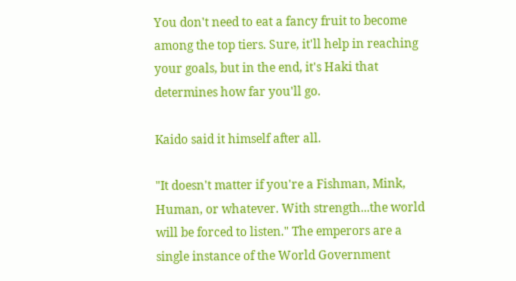You don't need to eat a fancy fruit to become among the top tiers. Sure, it'll help in reaching your goals, but in the end, it's Haki that determines how far you'll go.

Kaido said it himself after all.

"It doesn't matter if you're a Fishman, Mink, Human, or whatever. With strength...the world will be forced to listen." The emperors are a single instance of the World Government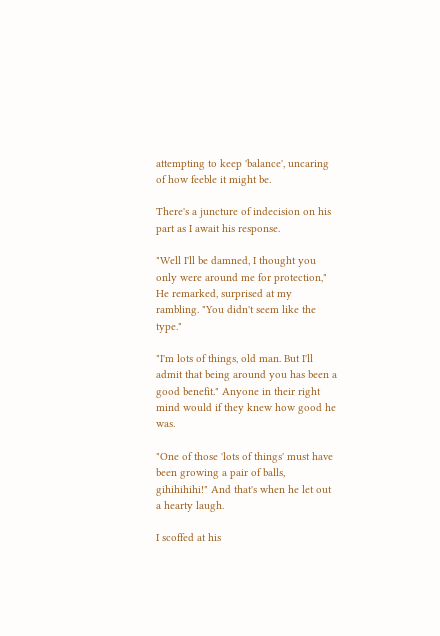attempting to keep 'balance', uncaring of how feeble it might be.

There's a juncture of indecision on his part as I await his response.

"Well I'll be damned, I thought you only were around me for protection," He remarked, surprised at my rambling. "You didn't seem like the type."

"I'm lots of things, old man. But I'll admit that being around you has been a good benefit." Anyone in their right mind would if they knew how good he was.

"One of those 'lots of things' must have been growing a pair of balls, gihihihihi!" And that's when he let out a hearty laugh.

I scoffed at his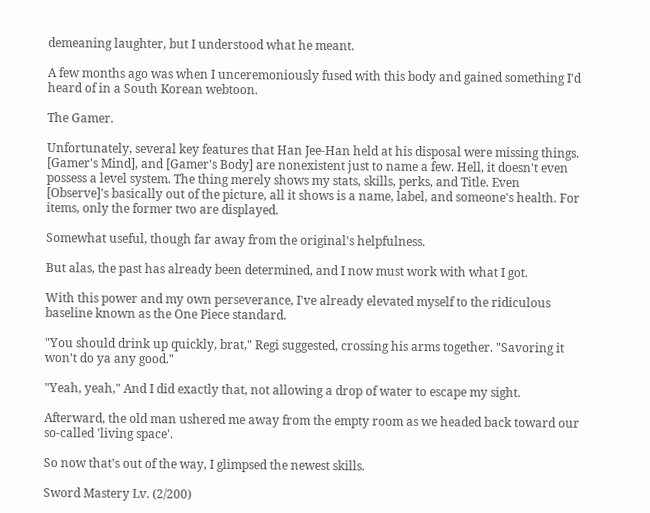demeaning laughter, but I understood what he meant.

A few months ago was when I unceremoniously fused with this body and gained something I'd heard of in a South Korean webtoon.

The Gamer.

Unfortunately, several key features that Han Jee-Han held at his disposal were missing things. [Gamer's Mind], and [Gamer's Body] are nonexistent just to name a few. Hell, it doesn't even possess a level system. The thing merely shows my stats, skills, perks, and Title. Even [Observe]'s basically out of the picture, all it shows is a name, label, and someone's health. For items, only the former two are displayed.

Somewhat useful, though far away from the original's helpfulness.

But alas, the past has already been determined, and I now must work with what I got.

With this power and my own perseverance, I've already elevated myself to the ridiculous baseline known as the One Piece standard.

"You should drink up quickly, brat," Regi suggested, crossing his arms together. "Savoring it won't do ya any good."

"Yeah, yeah," And I did exactly that, not allowing a drop of water to escape my sight.

Afterward, the old man ushered me away from the empty room as we headed back toward our so-called 'living space'.

So now that's out of the way, I glimpsed the newest skills.

Sword Mastery Lv. (2/200)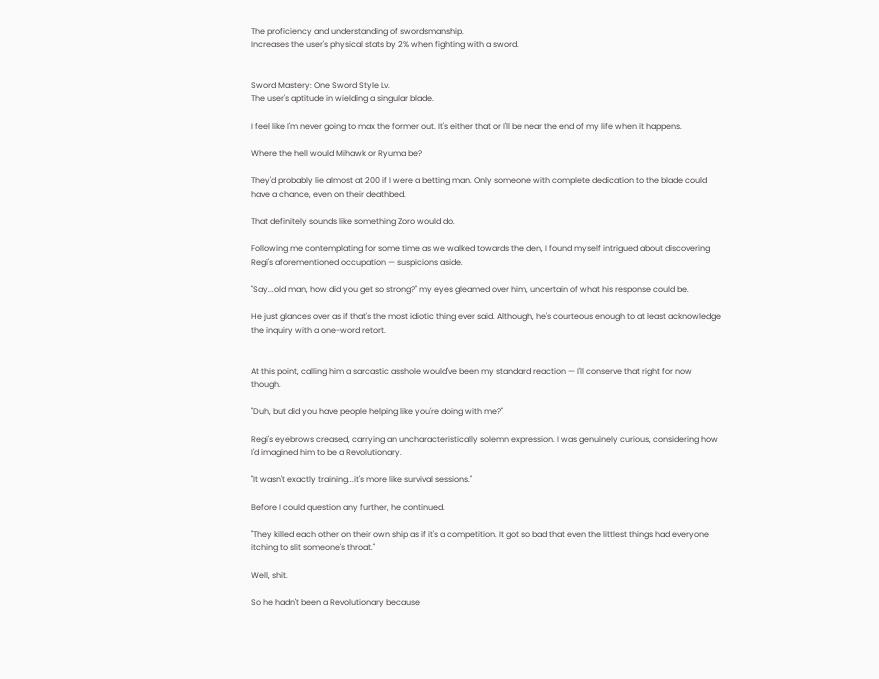The proficiency and understanding of swordsmanship.
Increases the user's physical stats by 2% when fighting with a sword.


Sword Mastery: One Sword Style Lv.
The user's aptitude in wielding a singular blade.

I feel like I'm never going to max the former out. It's either that or I'll be near the end of my life when it happens.

Where the hell would Mihawk or Ryuma be?

They'd probably lie almost at 200 if I were a betting man. Only someone with complete dedication to the blade could have a chance, even on their deathbed.

That definitely sounds like something Zoro would do.

Following me contemplating for some time as we walked towards the den, I found myself intrigued about discovering Regi's aforementioned occupation — suspicions aside.

"Say...old man, how did you get so strong?" my eyes gleamed over him, uncertain of what his response could be.

He just glances over as if that's the most idiotic thing ever said. Although, he's courteous enough to at least acknowledge the inquiry with a one-word retort.


At this point, calling him a sarcastic asshole would've been my standard reaction — I'll conserve that right for now though.

"Duh, but did you have people helping like you're doing with me?"

Regi's eyebrows creased, carrying an uncharacteristically solemn expression. I was genuinely curious, considering how I'd imagined him to be a Revolutionary.

"It wasn't exactly training...it's more like survival sessions."

Before I could question any further, he continued.

"They killed each other on their own ship as if it's a competition. It got so bad that even the littlest things had everyone itching to slit someone's throat."

Well, shit.

So he hadn't been a Revolutionary because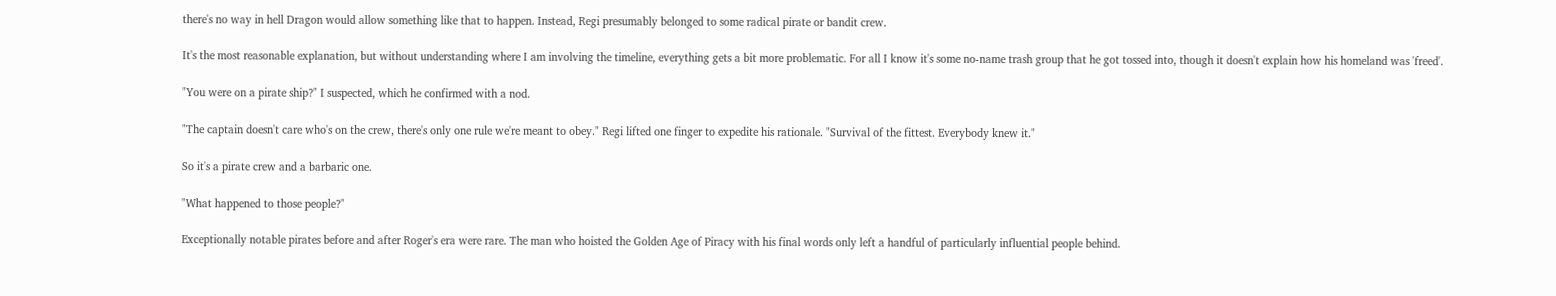there's no way in hell Dragon would allow something like that to happen. Instead, Regi presumably belonged to some radical pirate or bandit crew.

It's the most reasonable explanation, but without understanding where I am involving the timeline, everything gets a bit more problematic. For all I know it's some no-name trash group that he got tossed into, though it doesn't explain how his homeland was 'freed'.

"You were on a pirate ship?" I suspected, which he confirmed with a nod.

"The captain doesn't care who's on the crew, there's only one rule we're meant to obey." Regi lifted one finger to expedite his rationale. "Survival of the fittest. Everybody knew it."

So it's a pirate crew and a barbaric one.

"What happened to those people?"

Exceptionally notable pirates before and after Roger's era were rare. The man who hoisted the Golden Age of Piracy with his final words only left a handful of particularly influential people behind.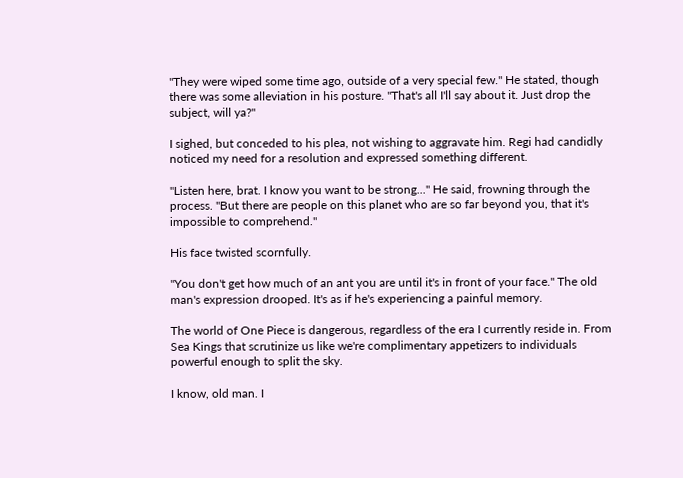"They were wiped some time ago, outside of a very special few." He stated, though there was some alleviation in his posture. "That's all I'll say about it. Just drop the subject, will ya?"

I sighed, but conceded to his plea, not wishing to aggravate him. Regi had candidly noticed my need for a resolution and expressed something different.

"Listen here, brat. I know you want to be strong..." He said, frowning through the process. "But there are people on this planet who are so far beyond you, that it's impossible to comprehend."

His face twisted scornfully.

"You don't get how much of an ant you are until it's in front of your face." The old man's expression drooped. It's as if he's experiencing a painful memory.

The world of One Piece is dangerous, regardless of the era I currently reside in. From Sea Kings that scrutinize us like we're complimentary appetizers to individuals powerful enough to split the sky.

I know, old man. I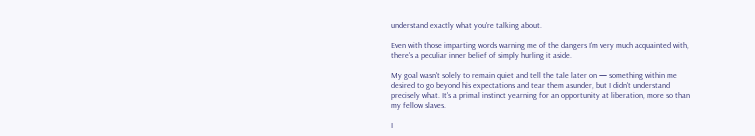understand exactly what you're talking about.

Even with those imparting words warning me of the dangers I'm very much acquainted with, there's a peculiar inner belief of simply hurling it aside.

My goal wasn't solely to remain quiet and tell the tale later on — something within me desired to go beyond his expectations and tear them asunder, but I didn't understand precisely what. It's a primal instinct yearning for an opportunity at liberation, more so than my fellow slaves.

I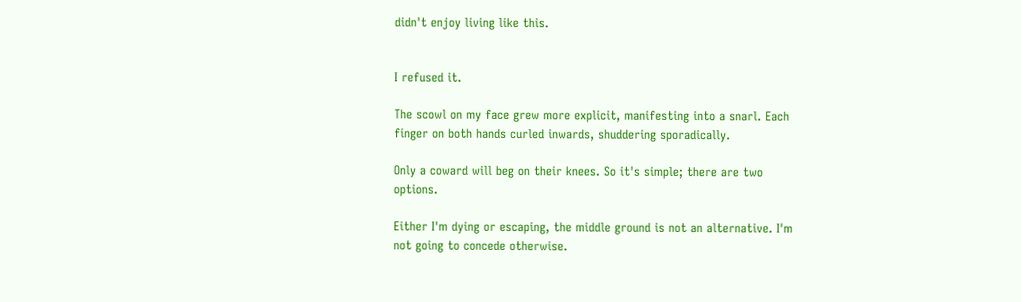didn't enjoy living like this.


I refused it.

The scowl on my face grew more explicit, manifesting into a snarl. Each finger on both hands curled inwards, shuddering sporadically.

Only a coward will beg on their knees. So it's simple; there are two options.

Either I'm dying or escaping, the middle ground is not an alternative. I'm not going to concede otherwise.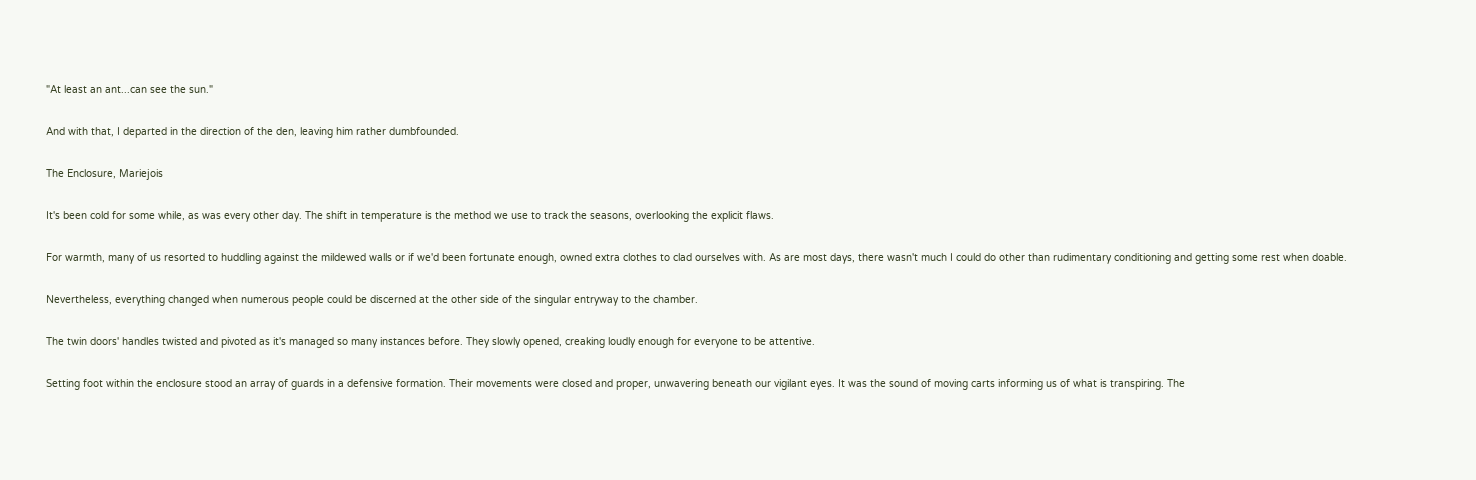"At least an ant...can see the sun."

And with that, I departed in the direction of the den, leaving him rather dumbfounded.

The Enclosure, Mariejois

It's been cold for some while, as was every other day. The shift in temperature is the method we use to track the seasons, overlooking the explicit flaws.

For warmth, many of us resorted to huddling against the mildewed walls or if we'd been fortunate enough, owned extra clothes to clad ourselves with. As are most days, there wasn't much I could do other than rudimentary conditioning and getting some rest when doable.

Nevertheless, everything changed when numerous people could be discerned at the other side of the singular entryway to the chamber.

The twin doors' handles twisted and pivoted as it's managed so many instances before. They slowly opened, creaking loudly enough for everyone to be attentive.

Setting foot within the enclosure stood an array of guards in a defensive formation. Their movements were closed and proper, unwavering beneath our vigilant eyes. It was the sound of moving carts informing us of what is transpiring. The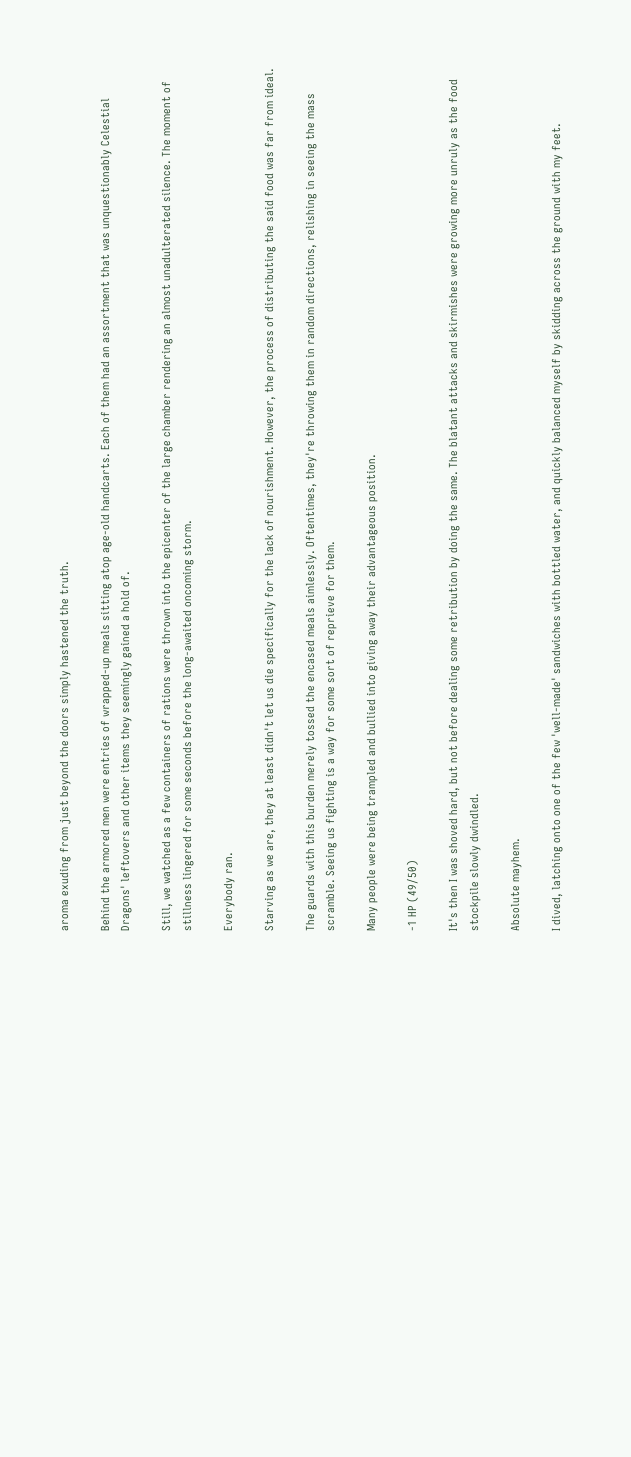aroma exuding from just beyond the doors simply hastened the truth.

Behind the armored men were entries of wrapped-up meals sitting atop age-old handcarts. Each of them had an assortment that was unquestionably Celestial Dragons' leftovers and other items they seemingly gained a hold of.

Still, we watched as a few containers of rations were thrown into the epicenter of the large chamber rendering an almost unadulterated silence. The moment of stillness lingered for some seconds before the long-awaited oncoming storm.

Everybody ran.

Starving as we are, they at least didn't let us die specifically for the lack of nourishment. However, the process of distributing the said food was far from ideal.

The guards with this burden merely tossed the encased meals aimlessly. Oftentimes, they're throwing them in random directions, relishing in seeing the mass scramble. Seeing us fighting is a way for some sort of reprieve for them.

Many people were being trampled and bullied into giving away their advantageous position.

-1 HP (49/50)

It's then I was shoved hard, but not before dealing some retribution by doing the same. The blatant attacks and skirmishes were growing more unruly as the food stockpile slowly dwindled.

Absolute mayhem.

I dived, latching onto one of the few 'well-made' sandwiches with bottled water, and quickly balanced myself by skidding across the ground with my feet.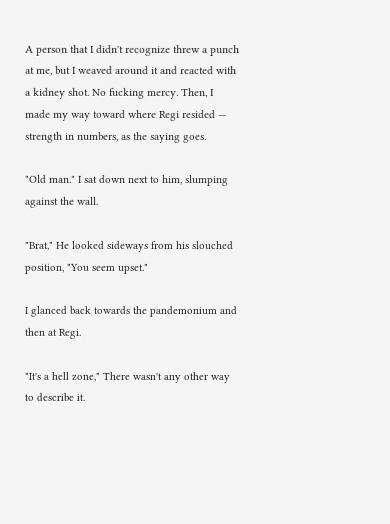A person that I didn't recognize threw a punch at me, but I weaved around it and reacted with a kidney shot. No fucking mercy. Then, I made my way toward where Regi resided — strength in numbers, as the saying goes.

"Old man." I sat down next to him, slumping against the wall.

"Brat," He looked sideways from his slouched position, "You seem upset."

I glanced back towards the pandemonium and then at Regi.

"It's a hell zone," There wasn't any other way to describe it.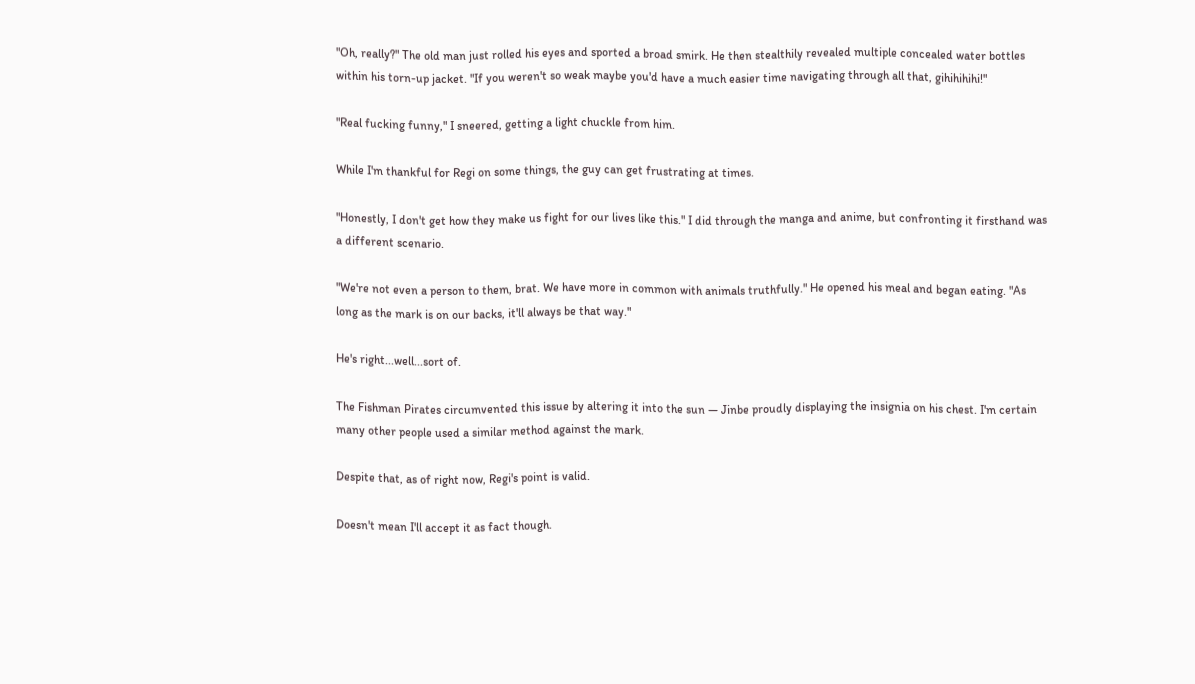"Oh, really?" The old man just rolled his eyes and sported a broad smirk. He then stealthily revealed multiple concealed water bottles within his torn-up jacket. "If you weren't so weak maybe you'd have a much easier time navigating through all that, gihihihihi!"

"Real fucking funny," I sneered, getting a light chuckle from him.

While I'm thankful for Regi on some things, the guy can get frustrating at times.

"Honestly, I don't get how they make us fight for our lives like this." I did through the manga and anime, but confronting it firsthand was a different scenario.

"We're not even a person to them, brat. We have more in common with animals truthfully." He opened his meal and began eating. "As long as the mark is on our backs, it'll always be that way."

He's right...well...sort of.

The Fishman Pirates circumvented this issue by altering it into the sun — Jinbe proudly displaying the insignia on his chest. I'm certain many other people used a similar method against the mark.

Despite that, as of right now, Regi's point is valid.

Doesn't mean I'll accept it as fact though.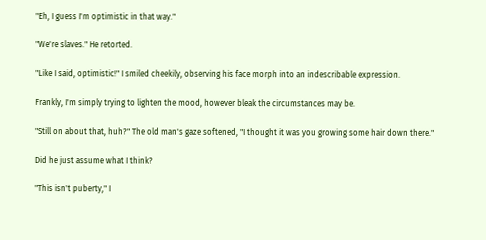"Eh, I guess I'm optimistic in that way."

"We're slaves." He retorted.

"Like I said, optimistic!" I smiled cheekily, observing his face morph into an indescribable expression.

Frankly, I'm simply trying to lighten the mood, however bleak the circumstances may be.

"Still on about that, huh?" The old man's gaze softened, "I thought it was you growing some hair down there."

Did he just assume what I think?

"This isn't puberty," I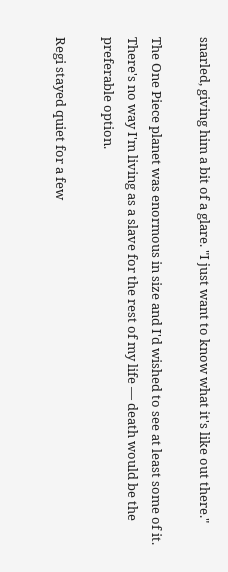snarled, giving him a bit of a glare. "I just want to know what it's like out there."

The One Piece planet was enormous in size and I'd wished to see at least some of it. There's no way I'm living as a slave for the rest of my life — death would be the preferable option.

Regi stayed quiet for a few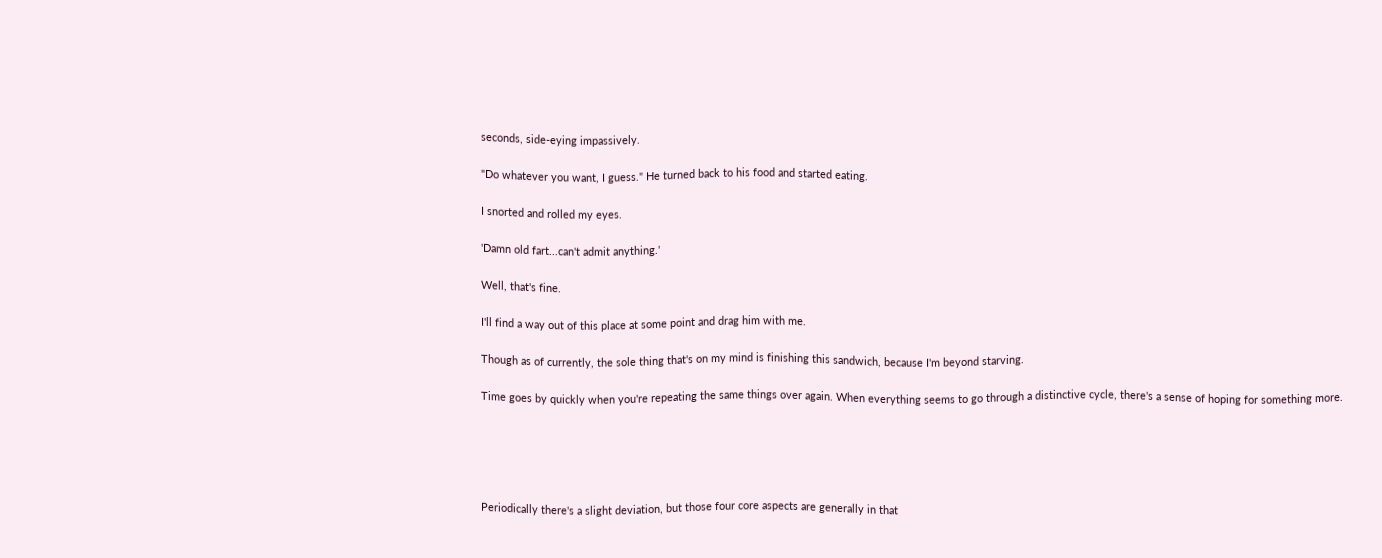seconds, side-eying impassively.

"Do whatever you want, I guess." He turned back to his food and started eating.

I snorted and rolled my eyes.

'Damn old fart...can't admit anything.'

Well, that's fine.

I'll find a way out of this place at some point and drag him with me.

Though as of currently, the sole thing that's on my mind is finishing this sandwich, because I'm beyond starving.

Time goes by quickly when you're repeating the same things over again. When everything seems to go through a distinctive cycle, there's a sense of hoping for something more.





Periodically there's a slight deviation, but those four core aspects are generally in that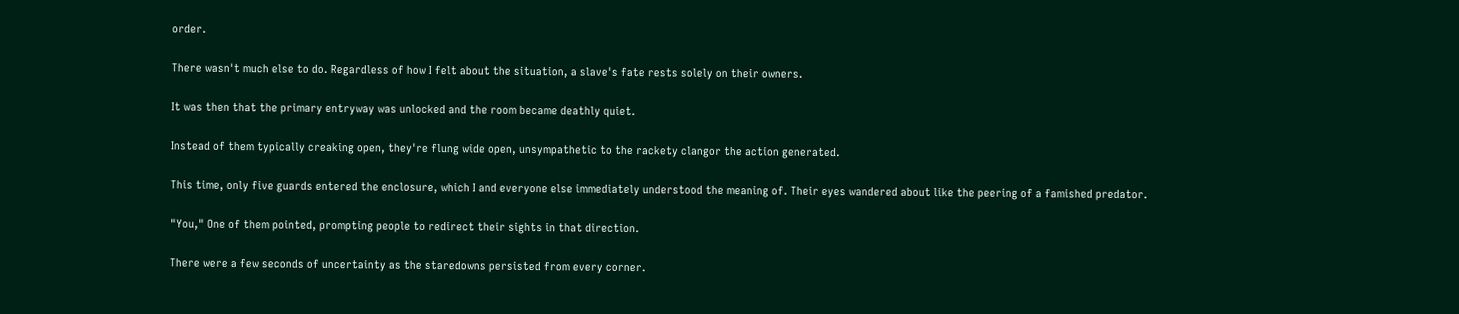order.

There wasn't much else to do. Regardless of how I felt about the situation, a slave's fate rests solely on their owners.

It was then that the primary entryway was unlocked and the room became deathly quiet.

Instead of them typically creaking open, they're flung wide open, unsympathetic to the rackety clangor the action generated.

This time, only five guards entered the enclosure, which I and everyone else immediately understood the meaning of. Their eyes wandered about like the peering of a famished predator.

"You," One of them pointed, prompting people to redirect their sights in that direction.

There were a few seconds of uncertainty as the staredowns persisted from every corner.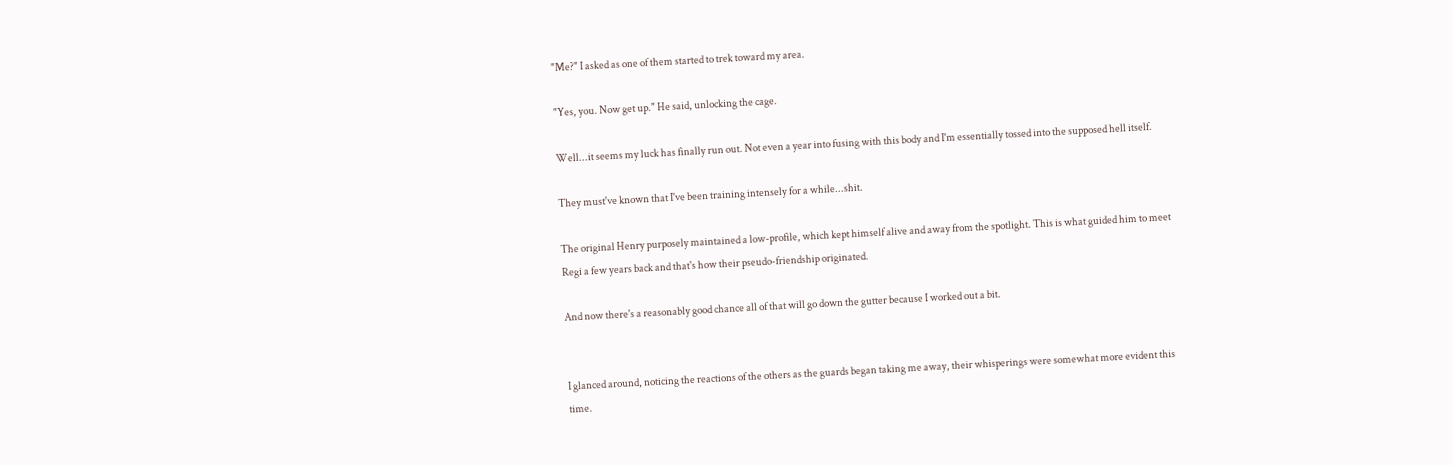"Me?" I asked as one of them started to trek toward my area.

"Yes, you. Now get up." He said, unlocking the cage.

Well...it seems my luck has finally run out. Not even a year into fusing with this body and I'm essentially tossed into the supposed hell itself.

They must've known that I've been training intensely for a while...shit.

The original Henry purposely maintained a low-profile, which kept himself alive and away from the spotlight. This is what guided him to meet Regi a few years back and that's how their pseudo-friendship originated.

And now there's a reasonably good chance all of that will go down the gutter because I worked out a bit.


I glanced around, noticing the reactions of the others as the guards began taking me away, their whisperings were somewhat more evident this time.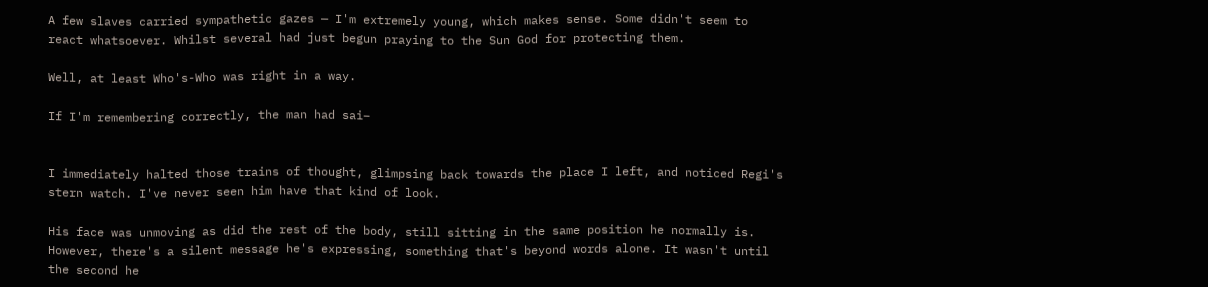A few slaves carried sympathetic gazes — I'm extremely young, which makes sense. Some didn't seem to react whatsoever. Whilst several had just begun praying to the Sun God for protecting them.

Well, at least Who's-Who was right in a way.

If I'm remembering correctly, the man had sai–


I immediately halted those trains of thought, glimpsing back towards the place I left, and noticed Regi's stern watch. I've never seen him have that kind of look.

His face was unmoving as did the rest of the body, still sitting in the same position he normally is. However, there's a silent message he's expressing, something that's beyond words alone. It wasn't until the second he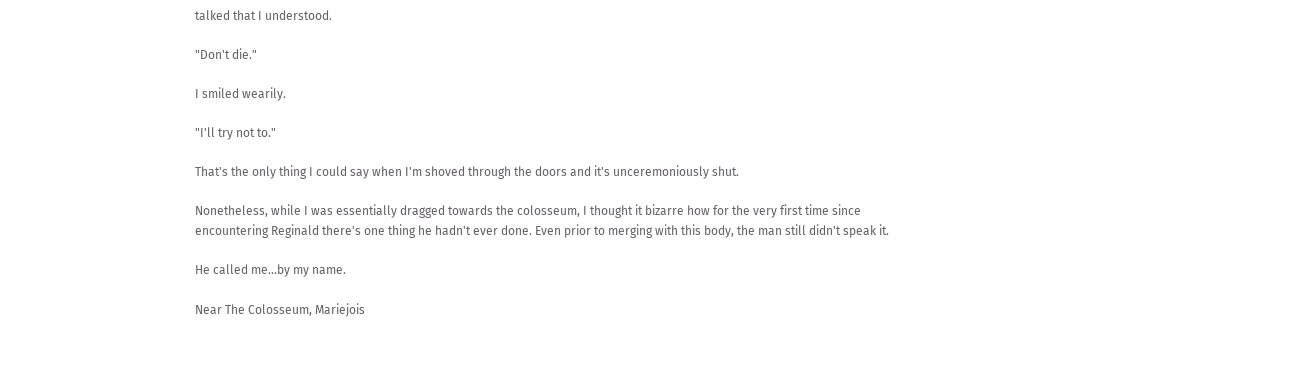talked that I understood.

"Don't die."

I smiled wearily.

"I'll try not to."

That's the only thing I could say when I'm shoved through the doors and it's unceremoniously shut.

Nonetheless, while I was essentially dragged towards the colosseum, I thought it bizarre how for the very first time since encountering Reginald there's one thing he hadn't ever done. Even prior to merging with this body, the man still didn't speak it.

He called me...by my name.

Near The Colosseum, Mariejois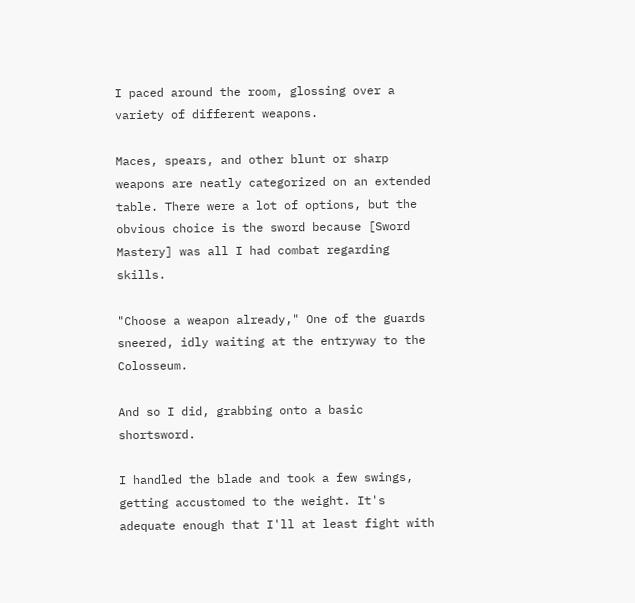I paced around the room, glossing over a variety of different weapons.

Maces, spears, and other blunt or sharp weapons are neatly categorized on an extended table. There were a lot of options, but the obvious choice is the sword because [Sword Mastery] was all I had combat regarding skills.

"Choose a weapon already," One of the guards sneered, idly waiting at the entryway to the Colosseum.

And so I did, grabbing onto a basic shortsword.

I handled the blade and took a few swings, getting accustomed to the weight. It's adequate enough that I'll at least fight with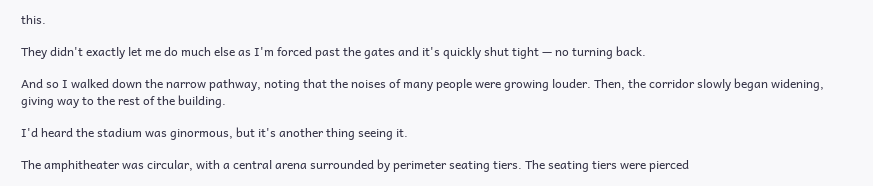this.

They didn't exactly let me do much else as I'm forced past the gates and it's quickly shut tight — no turning back.

And so I walked down the narrow pathway, noting that the noises of many people were growing louder. Then, the corridor slowly began widening, giving way to the rest of the building.

I'd heard the stadium was ginormous, but it's another thing seeing it.

The amphitheater was circular, with a central arena surrounded by perimeter seating tiers. The seating tiers were pierced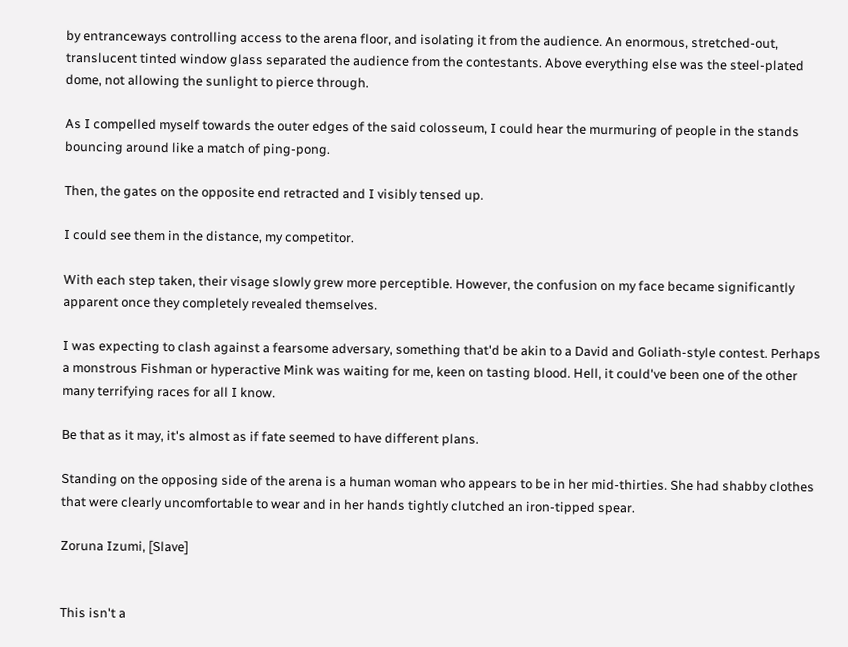by entranceways controlling access to the arena floor, and isolating it from the audience. An enormous, stretched-out, translucent tinted window glass separated the audience from the contestants. Above everything else was the steel-plated dome, not allowing the sunlight to pierce through.

As I compelled myself towards the outer edges of the said colosseum, I could hear the murmuring of people in the stands bouncing around like a match of ping-pong.

Then, the gates on the opposite end retracted and I visibly tensed up.

I could see them in the distance, my competitor.

With each step taken, their visage slowly grew more perceptible. However, the confusion on my face became significantly apparent once they completely revealed themselves.

I was expecting to clash against a fearsome adversary, something that'd be akin to a David and Goliath-style contest. Perhaps a monstrous Fishman or hyperactive Mink was waiting for me, keen on tasting blood. Hell, it could've been one of the other many terrifying races for all I know.

Be that as it may, it's almost as if fate seemed to have different plans.

Standing on the opposing side of the arena is a human woman who appears to be in her mid-thirties. She had shabby clothes that were clearly uncomfortable to wear and in her hands tightly clutched an iron-tipped spear.

Zoruna Izumi, [Slave]


This isn't a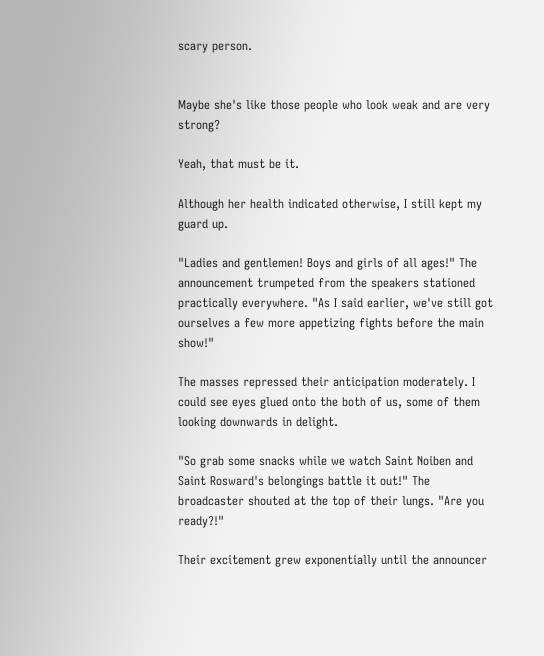scary person.


Maybe she's like those people who look weak and are very strong?

Yeah, that must be it.

Although her health indicated otherwise, I still kept my guard up.

"Ladies and gentlemen! Boys and girls of all ages!" The announcement trumpeted from the speakers stationed practically everywhere. "As I said earlier, we've still got ourselves a few more appetizing fights before the main show!"

The masses repressed their anticipation moderately. I could see eyes glued onto the both of us, some of them looking downwards in delight.

"So grab some snacks while we watch Saint Noiben and Saint Rosward's belongings battle it out!" The broadcaster shouted at the top of their lungs. "Are you ready?!"

Their excitement grew exponentially until the announcer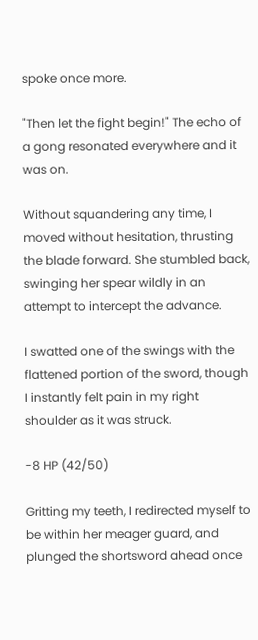spoke once more.

"Then let the fight begin!" The echo of a gong resonated everywhere and it was on.

Without squandering any time, I moved without hesitation, thrusting the blade forward. She stumbled back, swinging her spear wildly in an attempt to intercept the advance.

I swatted one of the swings with the flattened portion of the sword, though I instantly felt pain in my right shoulder as it was struck.

-8 HP (42/50)

Gritting my teeth, I redirected myself to be within her meager guard, and plunged the shortsword ahead once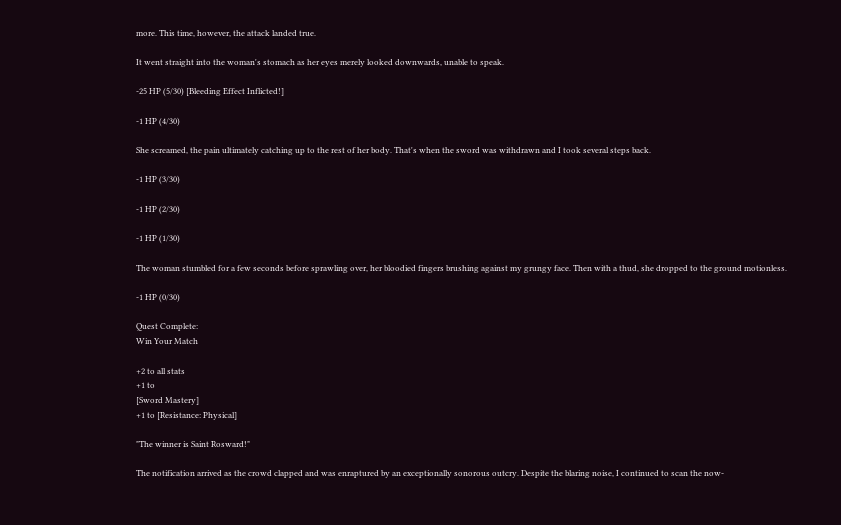more. This time, however, the attack landed true.

It went straight into the woman's stomach as her eyes merely looked downwards, unable to speak.

-25 HP (5/30) [Bleeding Effect Inflicted!]

-1 HP (4/30)

She screamed, the pain ultimately catching up to the rest of her body. That's when the sword was withdrawn and I took several steps back.

-1 HP (3/30)

-1 HP (2/30)

-1 HP (1/30)

The woman stumbled for a few seconds before sprawling over, her bloodied fingers brushing against my grungy face. Then with a thud, she dropped to the ground motionless.

-1 HP (0/30)

Quest Complete:
Win Your Match

+2 to all stats
+1 to
[Sword Mastery]
+1 to [Resistance: Physical]

"The winner is Saint Rosward!"

The notification arrived as the crowd clapped and was enraptured by an exceptionally sonorous outcry. Despite the blaring noise, I continued to scan the now-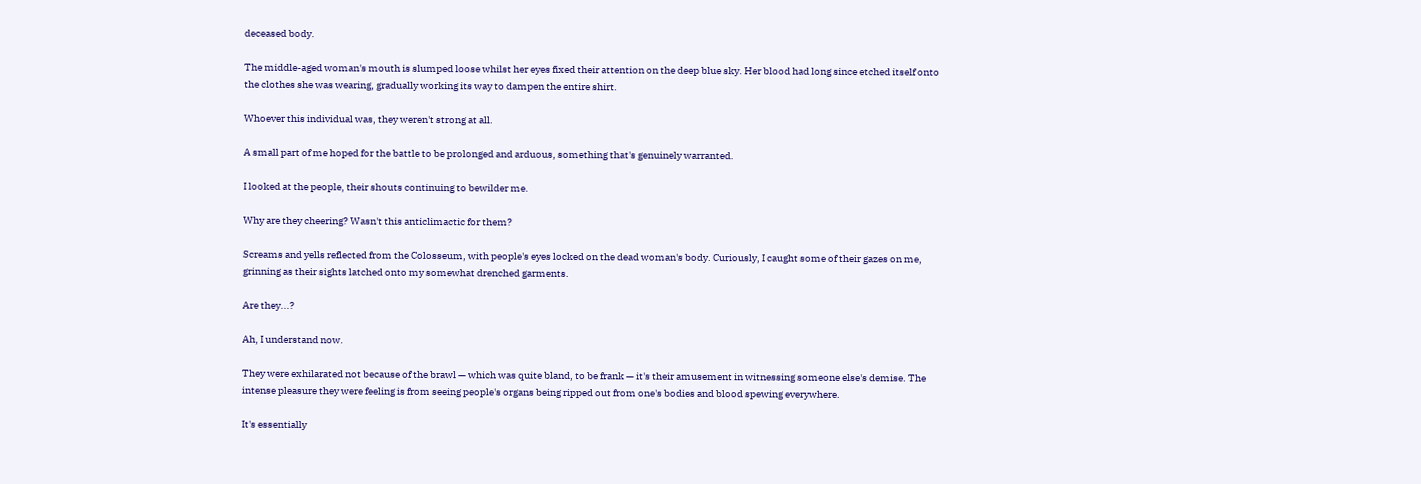deceased body.

The middle-aged woman's mouth is slumped loose whilst her eyes fixed their attention on the deep blue sky. Her blood had long since etched itself onto the clothes she was wearing, gradually working its way to dampen the entire shirt.

Whoever this individual was, they weren't strong at all.

A small part of me hoped for the battle to be prolonged and arduous, something that's genuinely warranted.

I looked at the people, their shouts continuing to bewilder me.

Why are they cheering? Wasn't this anticlimactic for them?

Screams and yells reflected from the Colosseum, with people's eyes locked on the dead woman's body. Curiously, I caught some of their gazes on me, grinning as their sights latched onto my somewhat drenched garments.

Are they...?

Ah, I understand now.

They were exhilarated not because of the brawl — which was quite bland, to be frank — it's their amusement in witnessing someone else's demise. The intense pleasure they were feeling is from seeing people's organs being ripped out from one's bodies and blood spewing everywhere.

It's essentially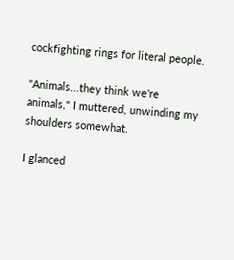cockfighting rings for literal people.

"Animals...they think we're animals," I muttered, unwinding my shoulders somewhat.

I glanced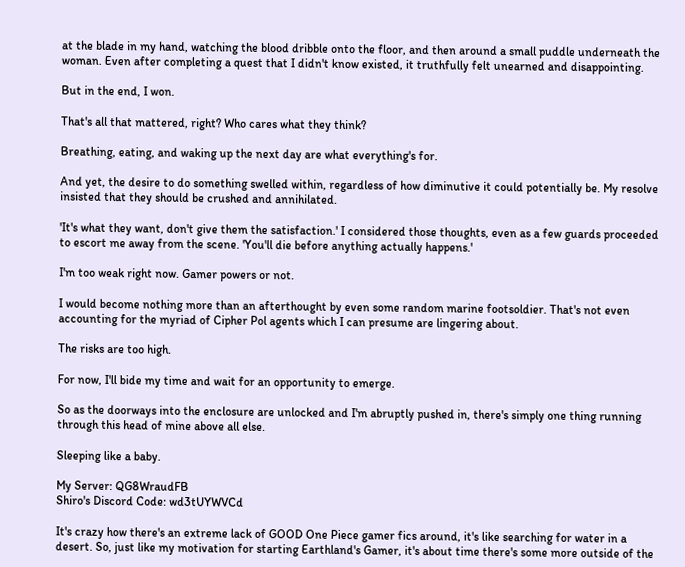at the blade in my hand, watching the blood dribble onto the floor, and then around a small puddle underneath the woman. Even after completing a quest that I didn't know existed, it truthfully felt unearned and disappointing.

But in the end, I won.

That's all that mattered, right? Who cares what they think?

Breathing, eating, and waking up the next day are what everything's for.

And yet, the desire to do something swelled within, regardless of how diminutive it could potentially be. My resolve insisted that they should be crushed and annihilated.

'It's what they want, don't give them the satisfaction.' I considered those thoughts, even as a few guards proceeded to escort me away from the scene. 'You'll die before anything actually happens.'

I'm too weak right now. Gamer powers or not.

I would become nothing more than an afterthought by even some random marine footsoldier. That's not even accounting for the myriad of Cipher Pol agents which I can presume are lingering about.

The risks are too high.

For now, I'll bide my time and wait for an opportunity to emerge.

So as the doorways into the enclosure are unlocked and I'm abruptly pushed in, there's simply one thing running through this head of mine above all else.

Sleeping like a baby.

My Server: QG8WraudFB
Shiro's Discord Code: wd3tUYWVCd

It's crazy how there's an extreme lack of GOOD One Piece gamer fics around, it's like searching for water in a desert. So, just like my motivation for starting Earthland's Gamer, it's about time there's some more outside of the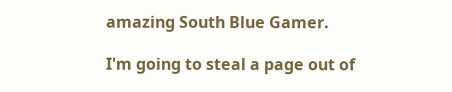amazing South Blue Gamer.

I'm going to steal a page out of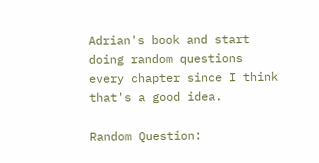Adrian's book and start doing random questions every chapter since I think that's a good idea.

Random Question: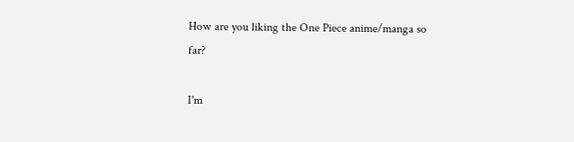How are you liking the One Piece anime/manga so far?

I'm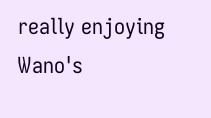really enjoying Wano's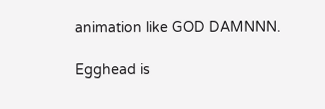animation like GOD DAMNNN.

Egghead is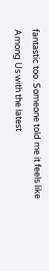fantastic too. Someone told me it feels like Among Us with the latest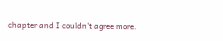chapter and I couldn't agree more.